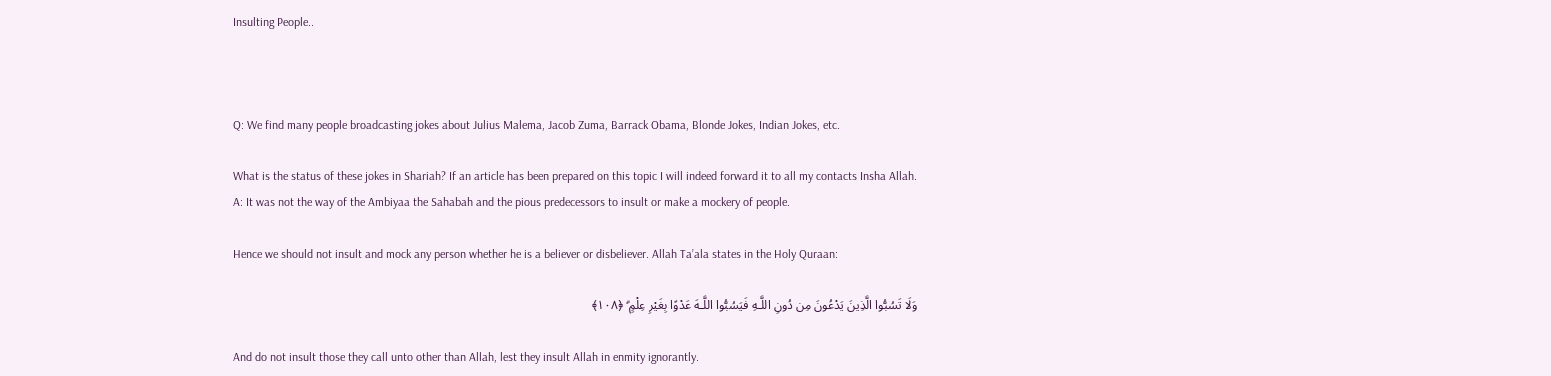Insulting People..



Q: We find many people broadcasting jokes about Julius Malema, Jacob Zuma, Barrack Obama, Blonde Jokes, Indian Jokes, etc.

What is the status of these jokes in Shariah? If an article has been prepared on this topic I will indeed forward it to all my contacts Insha Allah.
A: It was not the way of the Ambiyaa the Sahabah and the pious predecessors to insult or make a mockery of people.

Hence we should not insult and mock any person whether he is a believer or disbeliever. Allah Ta’ala states in the Holy Quraan:

وَلَا تَسُبُّوا الَّذِينَ يَدْعُونَ مِن دُونِ اللَّـهِ فَيَسُبُّوا اللَّـهَ عَدْوًا بِغَيْرِ عِلْمٍ ۗ ﴿١٠٨﴾

And do not insult those they call unto other than Allah, lest they insult Allah in enmity ignorantly.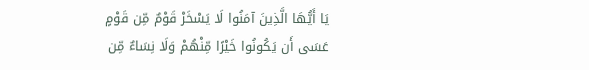يَا أَيُّهَا الَّذِينَ آمَنُوا لَا يَسْخَرْ قَوْمٌ مِّن قَوْمٍ عَسَى أَن يَكُونُوا خَيْرًا مِّنْهُمْ وَلَا نِسَاءٌ مِّن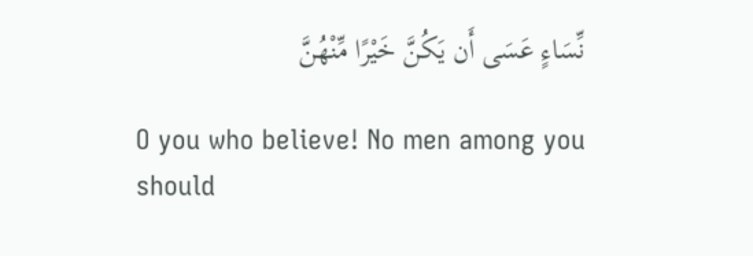نِّسَاءٍ عَسَى أَن يَكُنَّ خَيْرًا مِّنْهُنَّ

O you who believe! No men among you should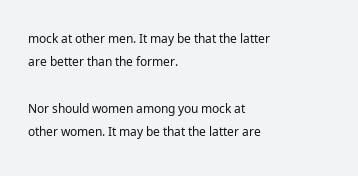mock at other men. It may be that the latter are better than the former.

Nor should women among you mock at other women. It may be that the latter are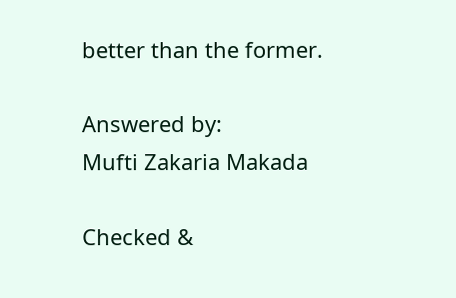better than the former.

Answered by:
Mufti Zakaria Makada

Checked &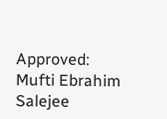Approved:
Mufti Ebrahim Salejee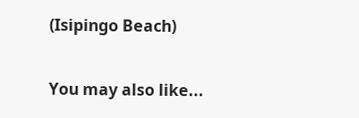(Isipingo Beach)

You may also like...